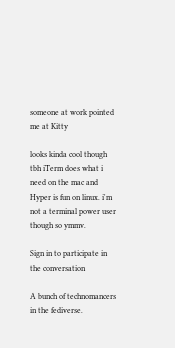someone at work pointed me at Kitty

looks kinda cool though tbh iTerm does what i need on the mac and Hyper is fun on linux. i'm not a terminal power user though so ymmv.

Sign in to participate in the conversation

A bunch of technomancers in the fediverse.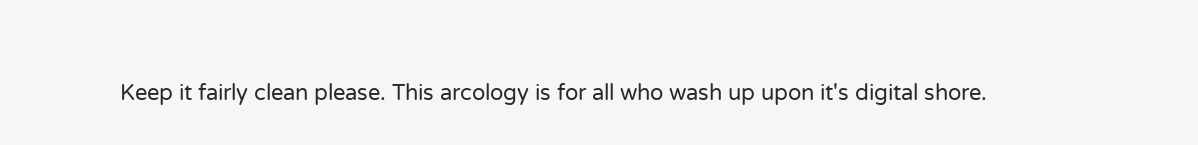Keep it fairly clean please. This arcology is for all who wash up upon it's digital shore.